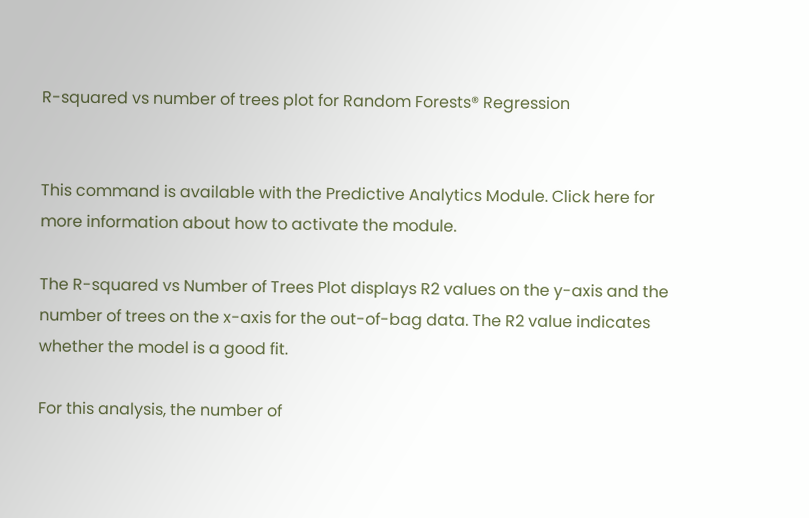R-squared vs number of trees plot for Random Forests® Regression


This command is available with the Predictive Analytics Module. Click here for more information about how to activate the module.

The R-squared vs Number of Trees Plot displays R2 values on the y-axis and the number of trees on the x-axis for the out-of-bag data. The R2 value indicates whether the model is a good fit.

For this analysis, the number of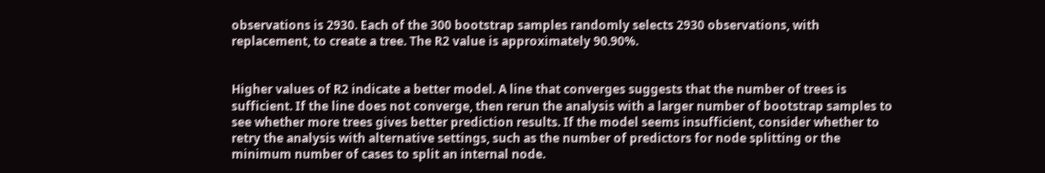observations is 2930. Each of the 300 bootstrap samples randomly selects 2930 observations, with replacement, to create a tree. The R2 value is approximately 90.90%.


Higher values of R2 indicate a better model. A line that converges suggests that the number of trees is sufficient. If the line does not converge, then rerun the analysis with a larger number of bootstrap samples to see whether more trees gives better prediction results. If the model seems insufficient, consider whether to retry the analysis with alternative settings, such as the number of predictors for node splitting or the minimum number of cases to split an internal node.